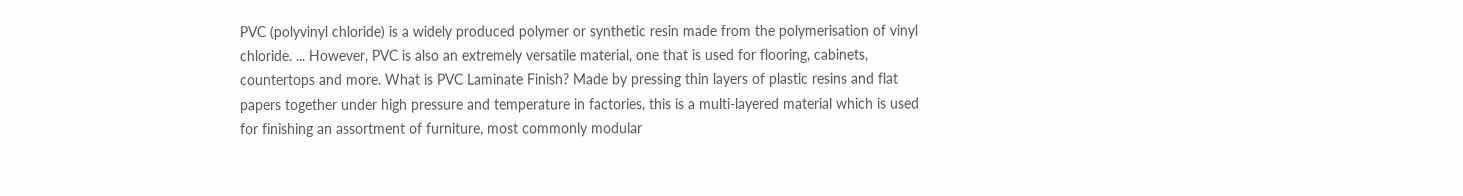PVC (polyvinyl chloride) is a widely produced polymer or synthetic resin made from the polymerisation of vinyl chloride. ... However, PVC is also an extremely versatile material, one that is used for flooring, cabinets, countertops and more. What is PVC Laminate Finish? Made by pressing thin layers of plastic resins and flat papers together under high pressure and temperature in factories, this is a multi-layered material which is used for finishing an assortment of furniture, most commonly modular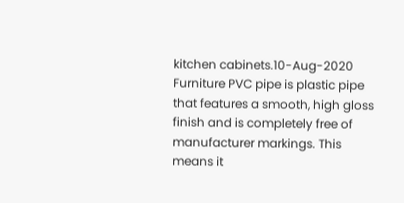kitchen cabinets.10-Aug-2020 Furniture PVC pipe is plastic pipe that features a smooth, high gloss finish and is completely free of manufacturer markings. This means it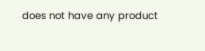does not have any product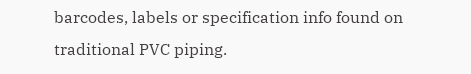barcodes, labels or specification info found on traditional PVC piping.